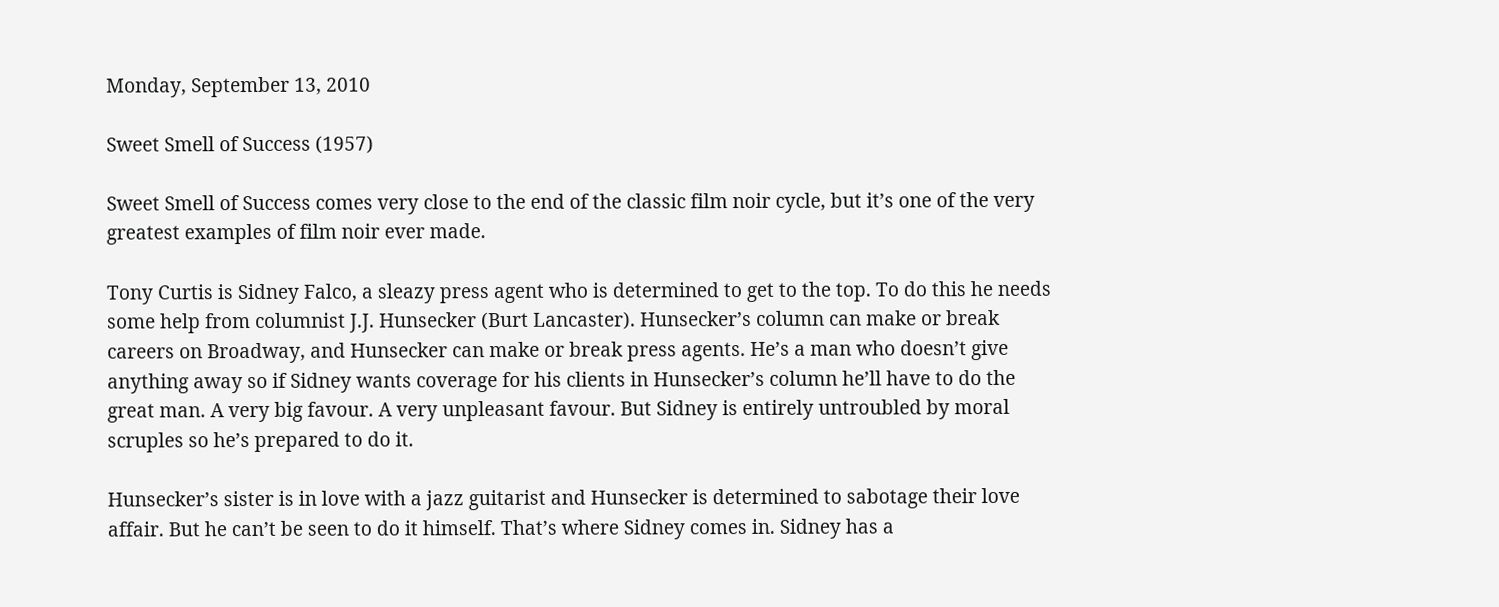Monday, September 13, 2010

Sweet Smell of Success (1957)

Sweet Smell of Success comes very close to the end of the classic film noir cycle, but it’s one of the very greatest examples of film noir ever made.

Tony Curtis is Sidney Falco, a sleazy press agent who is determined to get to the top. To do this he needs some help from columnist J.J. Hunsecker (Burt Lancaster). Hunsecker’s column can make or break careers on Broadway, and Hunsecker can make or break press agents. He’s a man who doesn’t give anything away so if Sidney wants coverage for his clients in Hunsecker’s column he’ll have to do the great man. A very big favour. A very unpleasant favour. But Sidney is entirely untroubled by moral scruples so he’s prepared to do it.

Hunsecker’s sister is in love with a jazz guitarist and Hunsecker is determined to sabotage their love affair. But he can’t be seen to do it himself. That’s where Sidney comes in. Sidney has a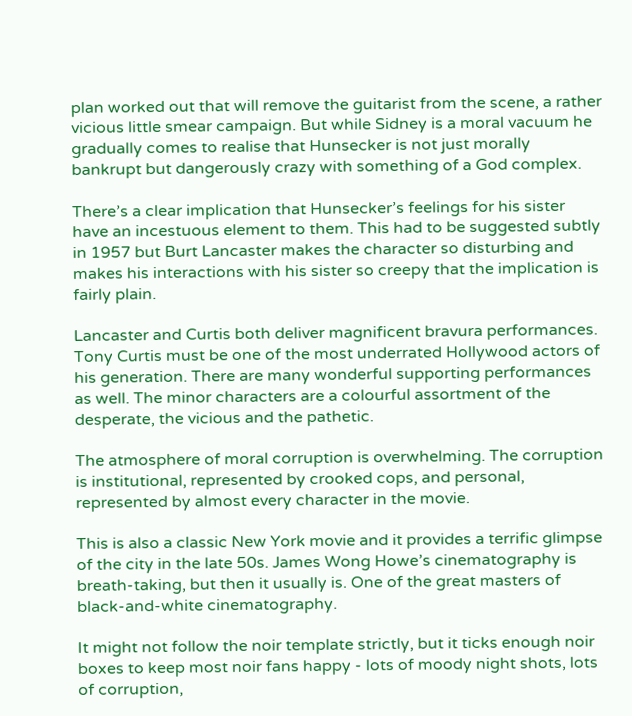plan worked out that will remove the guitarist from the scene, a rather vicious little smear campaign. But while Sidney is a moral vacuum he gradually comes to realise that Hunsecker is not just morally bankrupt but dangerously crazy with something of a God complex.

There’s a clear implication that Hunsecker’s feelings for his sister have an incestuous element to them. This had to be suggested subtly in 1957 but Burt Lancaster makes the character so disturbing and makes his interactions with his sister so creepy that the implication is fairly plain.

Lancaster and Curtis both deliver magnificent bravura performances. Tony Curtis must be one of the most underrated Hollywood actors of his generation. There are many wonderful supporting performances as well. The minor characters are a colourful assortment of the desperate, the vicious and the pathetic.

The atmosphere of moral corruption is overwhelming. The corruption is institutional, represented by crooked cops, and personal, represented by almost every character in the movie.

This is also a classic New York movie and it provides a terrific glimpse of the city in the late 50s. James Wong Howe’s cinematography is breath-taking, but then it usually is. One of the great masters of black-and-white cinematography.

It might not follow the noir template strictly, but it ticks enough noir boxes to keep most noir fans happy - lots of moody night shots, lots of corruption,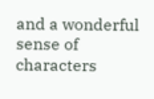and a wonderful sense of characters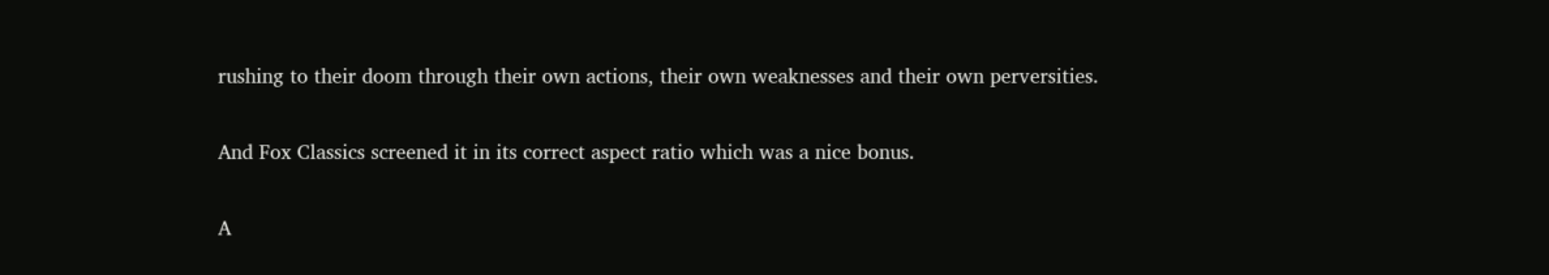rushing to their doom through their own actions, their own weaknesses and their own perversities.

And Fox Classics screened it in its correct aspect ratio which was a nice bonus.

A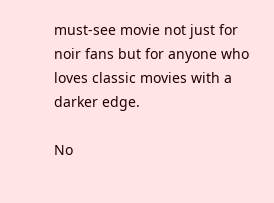must-see movie not just for noir fans but for anyone who loves classic movies with a darker edge.

No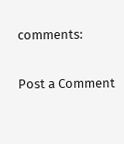comments:

Post a Comment